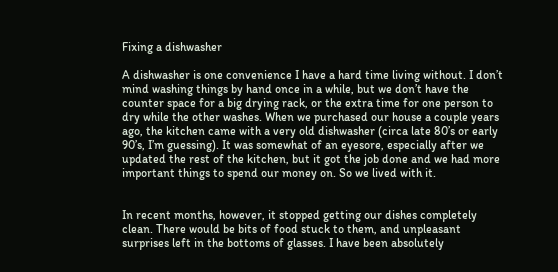Fixing a dishwasher

A dishwasher is one convenience I have a hard time living without. I don’t mind washing things by hand once in a while, but we don’t have the counter space for a big drying rack, or the extra time for one person to dry while the other washes. When we purchased our house a couple years ago, the kitchen came with a very old dishwasher (circa late 80’s or early 90’s, I’m guessing). It was somewhat of an eyesore, especially after we updated the rest of the kitchen, but it got the job done and we had more important things to spend our money on. So we lived with it.


In recent months, however, it stopped getting our dishes completely clean. There would be bits of food stuck to them, and unpleasant surprises left in the bottoms of glasses. I have been absolutely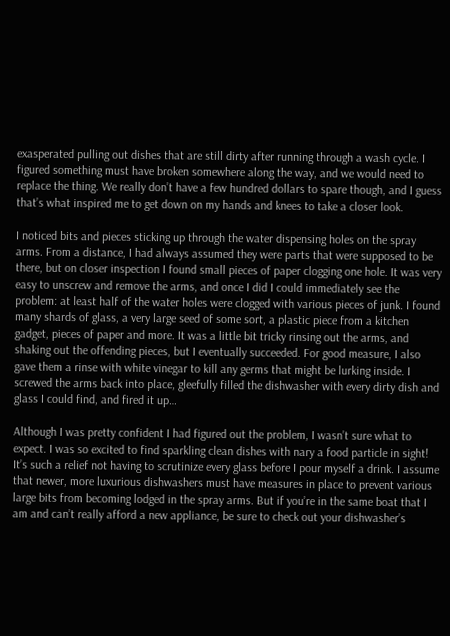exasperated pulling out dishes that are still dirty after running through a wash cycle. I figured something must have broken somewhere along the way, and we would need to replace the thing. We really don’t have a few hundred dollars to spare though, and I guess that’s what inspired me to get down on my hands and knees to take a closer look.

I noticed bits and pieces sticking up through the water dispensing holes on the spray arms. From a distance, I had always assumed they were parts that were supposed to be there, but on closer inspection I found small pieces of paper clogging one hole. It was very easy to unscrew and remove the arms, and once I did I could immediately see the problem: at least half of the water holes were clogged with various pieces of junk. I found many shards of glass, a very large seed of some sort, a plastic piece from a kitchen gadget, pieces of paper and more. It was a little bit tricky rinsing out the arms, and shaking out the offending pieces, but I eventually succeeded. For good measure, I also gave them a rinse with white vinegar to kill any germs that might be lurking inside. I screwed the arms back into place, gleefully filled the dishwasher with every dirty dish and glass I could find, and fired it up…

Although I was pretty confident I had figured out the problem, I wasn’t sure what to expect. I was so excited to find sparkling clean dishes with nary a food particle in sight! It’s such a relief not having to scrutinize every glass before I pour myself a drink. I assume that newer, more luxurious dishwashers must have measures in place to prevent various large bits from becoming lodged in the spray arms. But if you’re in the same boat that I am and can’t really afford a new appliance, be sure to check out your dishwasher’s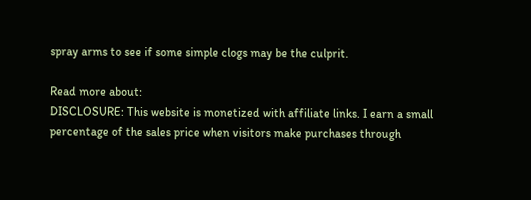spray arms to see if some simple clogs may be the culprit.

Read more about:
DISCLOSURE: This website is monetized with affiliate links. I earn a small percentage of the sales price when visitors make purchases through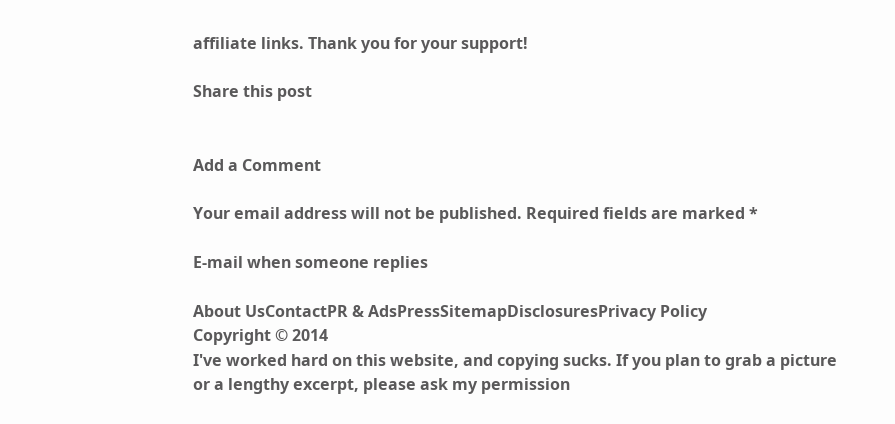affiliate links. Thank you for your support!

Share this post


Add a Comment

Your email address will not be published. Required fields are marked *

E-mail when someone replies

About UsContactPR & AdsPressSitemapDisclosuresPrivacy Policy
Copyright © 2014
I've worked hard on this website, and copying sucks. If you plan to grab a picture or a lengthy excerpt, please ask my permission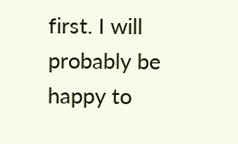first. I will probably be happy to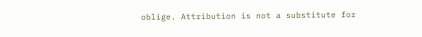oblige. Attribution is not a substitute for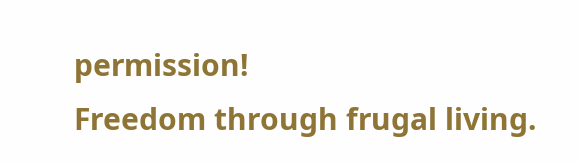permission!
Freedom through frugal living.